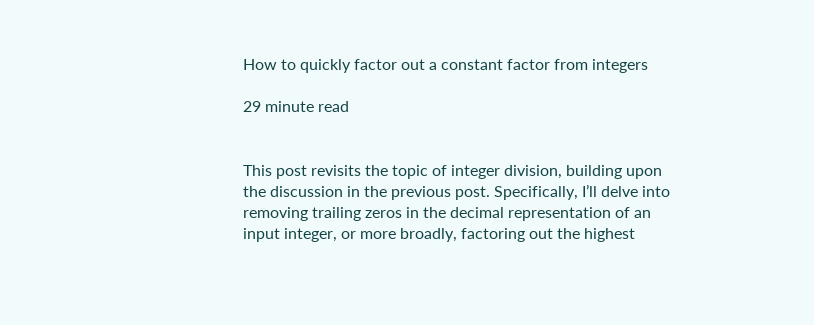How to quickly factor out a constant factor from integers

29 minute read


This post revisits the topic of integer division, building upon the discussion in the previous post. Specifically, I’ll delve into removing trailing zeros in the decimal representation of an input integer, or more broadly, factoring out the highest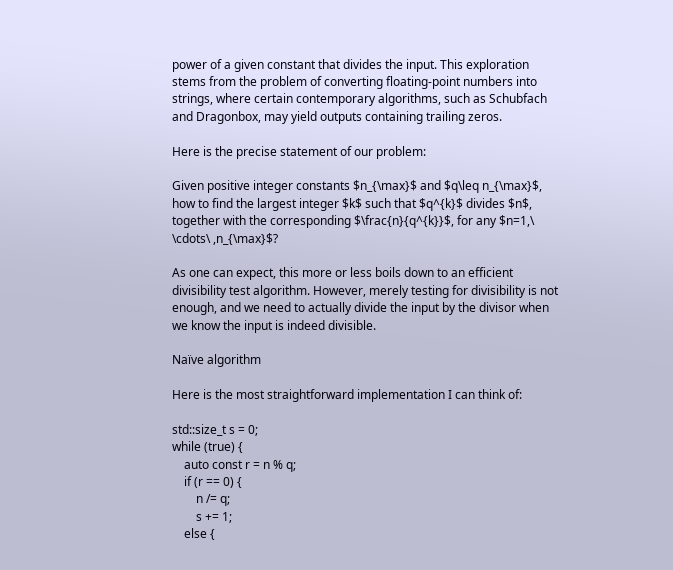power of a given constant that divides the input. This exploration stems from the problem of converting floating-point numbers into strings, where certain contemporary algorithms, such as Schubfach and Dragonbox, may yield outputs containing trailing zeros.

Here is the precise statement of our problem:

Given positive integer constants $n_{\max}$ and $q\leq n_{\max}$, how to find the largest integer $k$ such that $q^{k}$ divides $n$, together with the corresponding $\frac{n}{q^{k}}$, for any $n=1,\ \cdots\ ,n_{\max}$?

As one can expect, this more or less boils down to an efficient divisibility test algorithm. However, merely testing for divisibility is not enough, and we need to actually divide the input by the divisor when we know the input is indeed divisible.

Naïve algorithm

Here is the most straightforward implementation I can think of:

std::size_t s = 0;
while (true) {
    auto const r = n % q;
    if (r == 0) {
        n /= q;
        s += 1;
    else {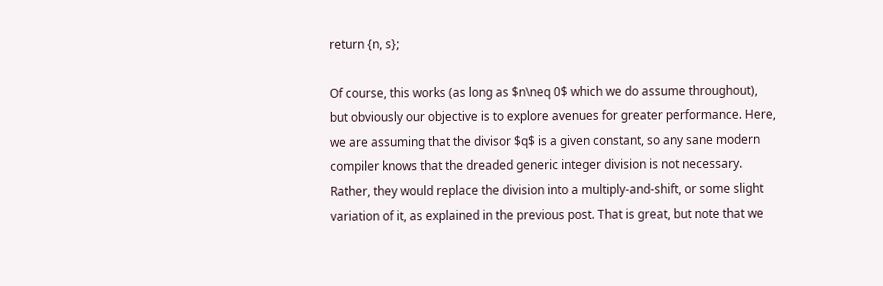return {n, s};

Of course, this works (as long as $n\neq 0$ which we do assume throughout), but obviously our objective is to explore avenues for greater performance. Here, we are assuming that the divisor $q$ is a given constant, so any sane modern compiler knows that the dreaded generic integer division is not necessary. Rather, they would replace the division into a multiply-and-shift, or some slight variation of it, as explained in the previous post. That is great, but note that we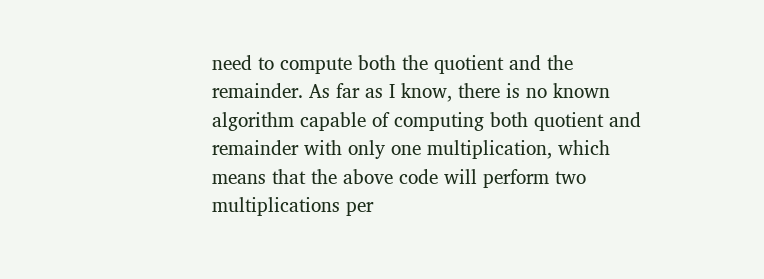need to compute both the quotient and the remainder. As far as I know, there is no known algorithm capable of computing both quotient and remainder with only one multiplication, which means that the above code will perform two multiplications per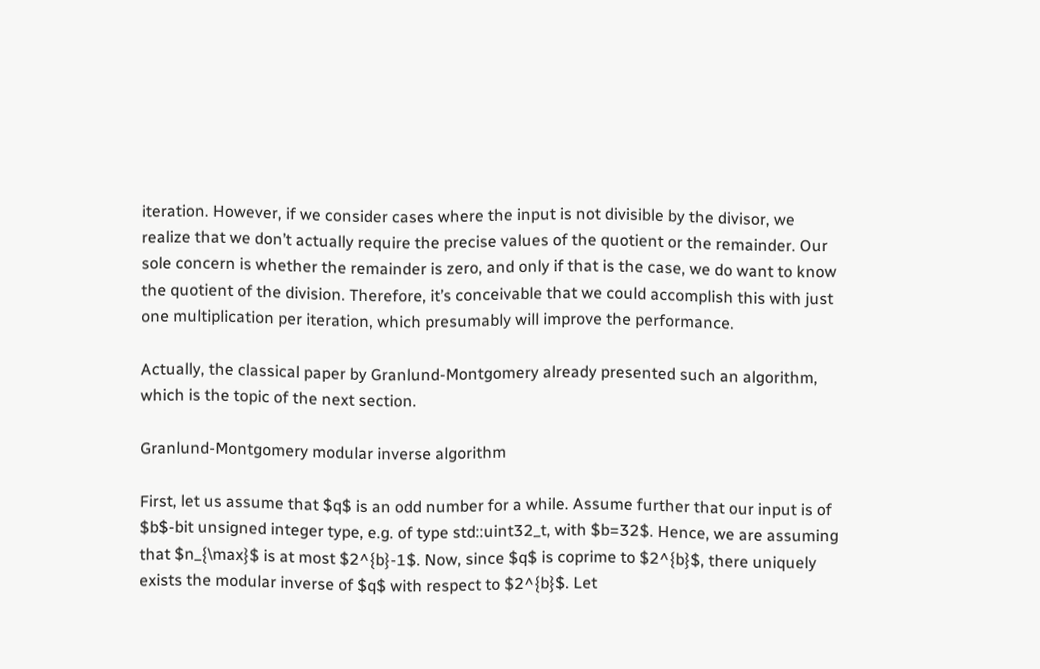iteration. However, if we consider cases where the input is not divisible by the divisor, we realize that we don’t actually require the precise values of the quotient or the remainder. Our sole concern is whether the remainder is zero, and only if that is the case, we do want to know the quotient of the division. Therefore, it’s conceivable that we could accomplish this with just one multiplication per iteration, which presumably will improve the performance.

Actually, the classical paper by Granlund-Montgomery already presented such an algorithm, which is the topic of the next section.

Granlund-Montgomery modular inverse algorithm

First, let us assume that $q$ is an odd number for a while. Assume further that our input is of $b$-bit unsigned integer type, e.g. of type std::uint32_t, with $b=32$. Hence, we are assuming that $n_{\max}$ is at most $2^{b}-1$. Now, since $q$ is coprime to $2^{b}$, there uniquely exists the modular inverse of $q$ with respect to $2^{b}$. Let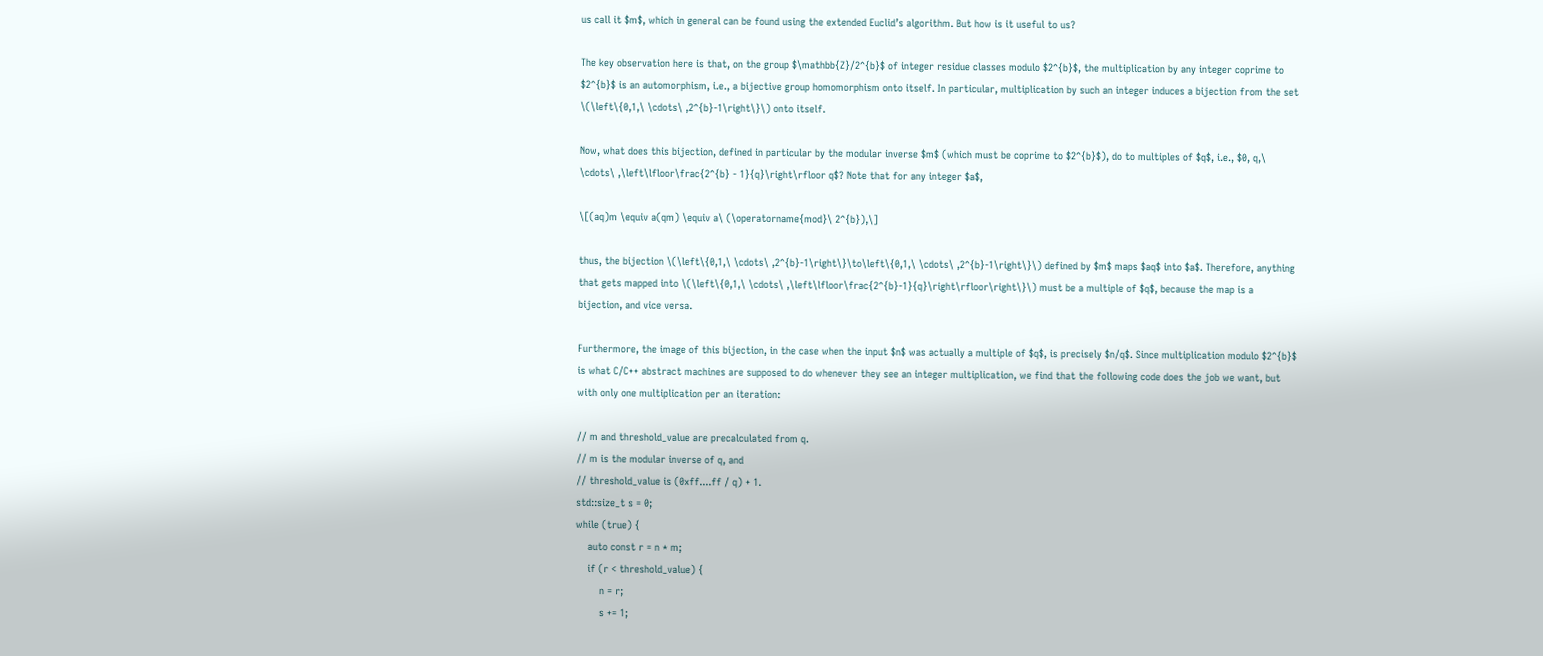us call it $m$, which in general can be found using the extended Euclid’s algorithm. But how is it useful to us?

The key observation here is that, on the group $\mathbb{Z}/2^{b}$ of integer residue classes modulo $2^{b}$, the multiplication by any integer coprime to $2^{b}$ is an automorphism, i.e., a bijective group homomorphism onto itself. In particular, multiplication by such an integer induces a bijection from the set \(\left\{0,1,\ \cdots\ ,2^{b}-1\right\}\) onto itself.

Now, what does this bijection, defined in particular by the modular inverse $m$ (which must be coprime to $2^{b}$), do to multiples of $q$, i.e., $0, q,\ \cdots\ ,\left\lfloor\frac{2^{b} - 1}{q}\right\rfloor q$? Note that for any integer $a$,

\[(aq)m \equiv a(qm) \equiv a\ (\operatorname{mod}\ 2^{b}),\]

thus, the bijection \(\left\{0,1,\ \cdots\ ,2^{b}-1\right\}\to\left\{0,1,\ \cdots\ ,2^{b}-1\right\}\) defined by $m$ maps $aq$ into $a$. Therefore, anything that gets mapped into \(\left\{0,1,\ \cdots\ ,\left\lfloor\frac{2^{b}-1}{q}\right\rfloor\right\}\) must be a multiple of $q$, because the map is a bijection, and vice versa.

Furthermore, the image of this bijection, in the case when the input $n$ was actually a multiple of $q$, is precisely $n/q$. Since multiplication modulo $2^{b}$ is what C/C++ abstract machines are supposed to do whenever they see an integer multiplication, we find that the following code does the job we want, but with only one multiplication per an iteration:

// m and threshold_value are precalculated from q.
// m is the modular inverse of q, and
// threshold_value is (0xff....ff / q) + 1.
std::size_t s = 0;
while (true) {
    auto const r = n * m;
    if (r < threshold_value) {
        n = r;
        s += 1;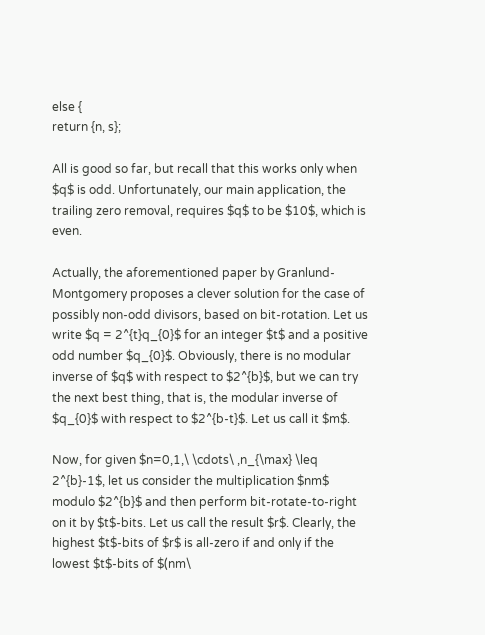else {
return {n, s};

All is good so far, but recall that this works only when $q$ is odd. Unfortunately, our main application, the trailing zero removal, requires $q$ to be $10$, which is even.

Actually, the aforementioned paper by Granlund-Montgomery proposes a clever solution for the case of possibly non-odd divisors, based on bit-rotation. Let us write $q = 2^{t}q_{0}$ for an integer $t$ and a positive odd number $q_{0}$. Obviously, there is no modular inverse of $q$ with respect to $2^{b}$, but we can try the next best thing, that is, the modular inverse of $q_{0}$ with respect to $2^{b-t}$. Let us call it $m$.

Now, for given $n=0,1,\ \cdots\ ,n_{\max} \leq 2^{b}-1$, let us consider the multiplication $nm$ modulo $2^{b}$ and then perform bit-rotate-to-right on it by $t$-bits. Let us call the result $r$. Clearly, the highest $t$-bits of $r$ is all-zero if and only if the lowest $t$-bits of $(nm\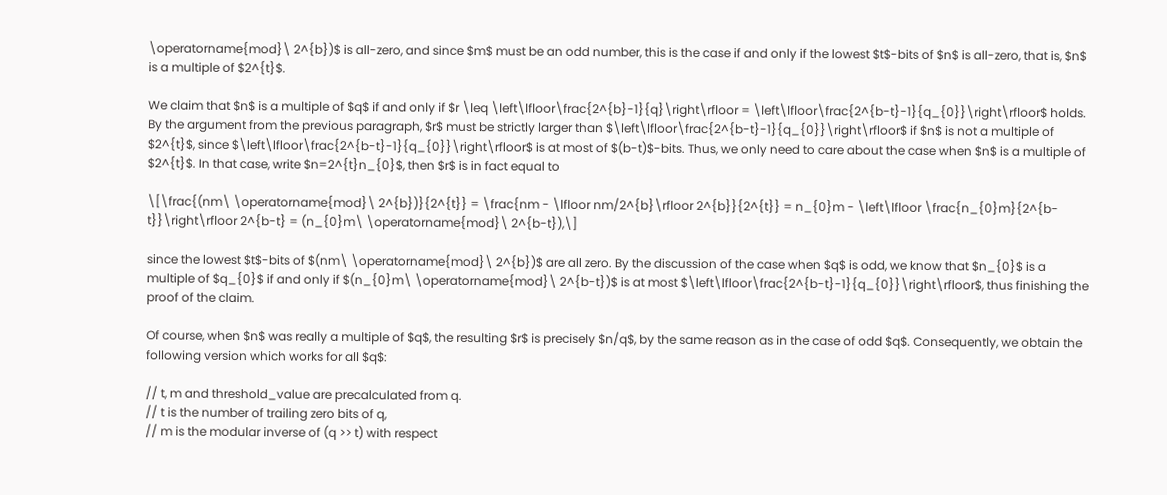\operatorname{mod}\ 2^{b})$ is all-zero, and since $m$ must be an odd number, this is the case if and only if the lowest $t$-bits of $n$ is all-zero, that is, $n$ is a multiple of $2^{t}$.

We claim that $n$ is a multiple of $q$ if and only if $r \leq \left\lfloor\frac{2^{b}-1}{q}\right\rfloor = \left\lfloor\frac{2^{b-t}-1}{q_{0}}\right\rfloor$ holds. By the argument from the previous paragraph, $r$ must be strictly larger than $\left\lfloor\frac{2^{b-t}-1}{q_{0}}\right\rfloor$ if $n$ is not a multiple of $2^{t}$, since $\left\lfloor\frac{2^{b-t}-1}{q_{0}}\right\rfloor$ is at most of $(b-t)$-bits. Thus, we only need to care about the case when $n$ is a multiple of $2^{t}$. In that case, write $n=2^{t}n_{0}$, then $r$ is in fact equal to

\[\frac{(nm\ \operatorname{mod}\ 2^{b})}{2^{t}} = \frac{nm - \lfloor nm/2^{b}\rfloor 2^{b}}{2^{t}} = n_{0}m - \left\lfloor \frac{n_{0}m}{2^{b-t}}\right\rfloor 2^{b-t} = (n_{0}m\ \operatorname{mod}\ 2^{b-t}),\]

since the lowest $t$-bits of $(nm\ \operatorname{mod}\ 2^{b})$ are all zero. By the discussion of the case when $q$ is odd, we know that $n_{0}$ is a multiple of $q_{0}$ if and only if $(n_{0}m\ \operatorname{mod}\ 2^{b-t})$ is at most $\left\lfloor\frac{2^{b-t}-1}{q_{0}}\right\rfloor$, thus finishing the proof of the claim.

Of course, when $n$ was really a multiple of $q$, the resulting $r$ is precisely $n/q$, by the same reason as in the case of odd $q$. Consequently, we obtain the following version which works for all $q$:

// t, m and threshold_value are precalculated from q.
// t is the number of trailing zero bits of q,
// m is the modular inverse of (q >> t) with respect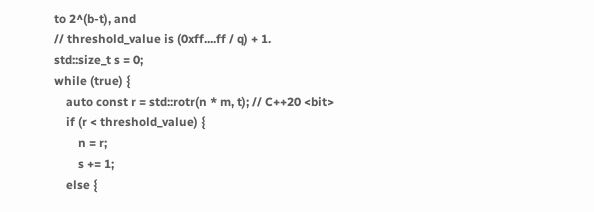to 2^(b-t), and
// threshold_value is (0xff....ff / q) + 1.
std::size_t s = 0;
while (true) {
    auto const r = std::rotr(n * m, t); // C++20 <bit>
    if (r < threshold_value) {
        n = r;
        s += 1;
    else {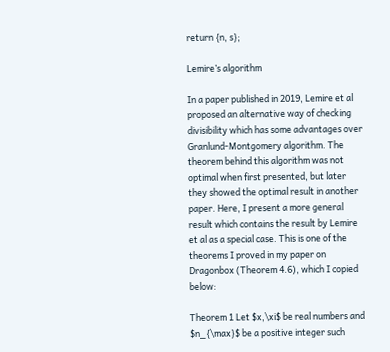return {n, s};

Lemire’s algorithm

In a paper published in 2019, Lemire et al proposed an alternative way of checking divisibility which has some advantages over Granlund-Montgomery algorithm. The theorem behind this algorithm was not optimal when first presented, but later they showed the optimal result in another paper. Here, I present a more general result which contains the result by Lemire et al as a special case. This is one of the theorems I proved in my paper on Dragonbox (Theorem 4.6), which I copied below:

Theorem 1 Let $x,\xi$ be real numbers and $n_{\max}$ be a positive integer such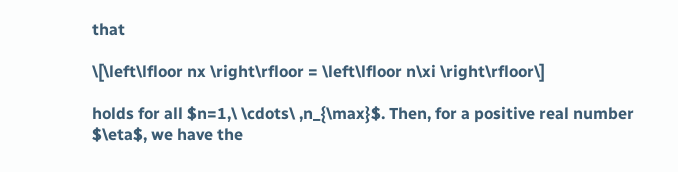that

\[\left\lfloor nx \right\rfloor = \left\lfloor n\xi \right\rfloor\]

holds for all $n=1,\ \cdots\ ,n_{\max}$. Then, for a positive real number $\eta$, we have the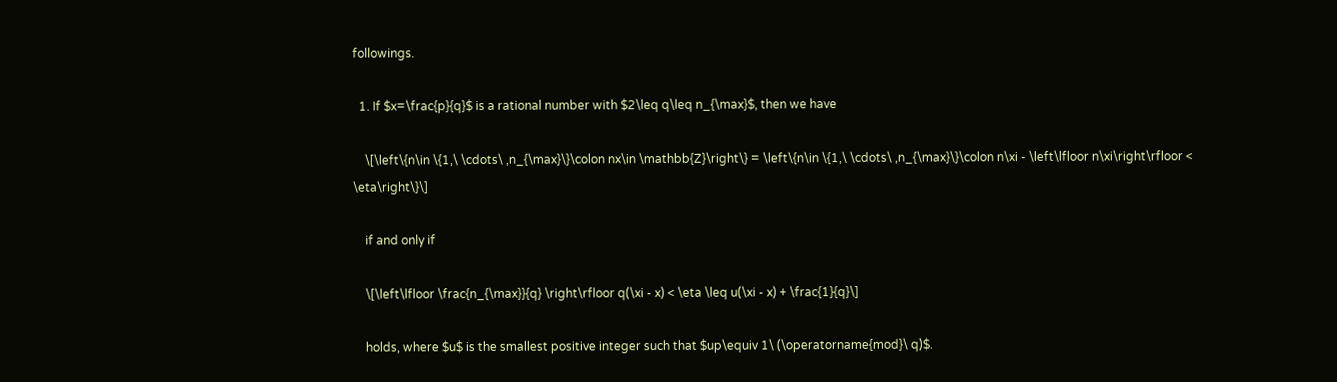followings.

  1. If $x=\frac{p}{q}$ is a rational number with $2\leq q\leq n_{\max}$, then we have

    \[\left\{n\in \{1,\ \cdots\ ,n_{\max}\}\colon nx\in \mathbb{Z}\right\} = \left\{n\in \{1,\ \cdots\ ,n_{\max}\}\colon n\xi - \left\lfloor n\xi\right\rfloor < \eta\right\}\]

    if and only if

    \[\left\lfloor \frac{n_{\max}}{q} \right\rfloor q(\xi - x) < \eta \leq u(\xi - x) + \frac{1}{q}\]

    holds, where $u$ is the smallest positive integer such that $up\equiv 1\ (\operatorname{mod}\ q)$.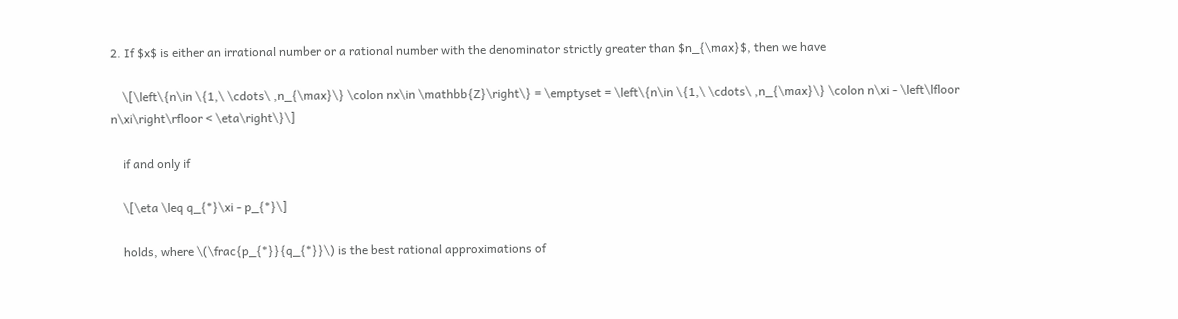2. If $x$ is either an irrational number or a rational number with the denominator strictly greater than $n_{\max}$, then we have

    \[\left\{n\in \{1,\ \cdots\ ,n_{\max}\} \colon nx\in \mathbb{Z}\right\} = \emptyset = \left\{n\in \{1,\ \cdots\ ,n_{\max}\} \colon n\xi - \left\lfloor n\xi\right\rfloor < \eta\right\}\]

    if and only if

    \[\eta \leq q_{*}\xi - p_{*}\]

    holds, where \(\frac{p_{*}}{q_{*}}\) is the best rational approximations of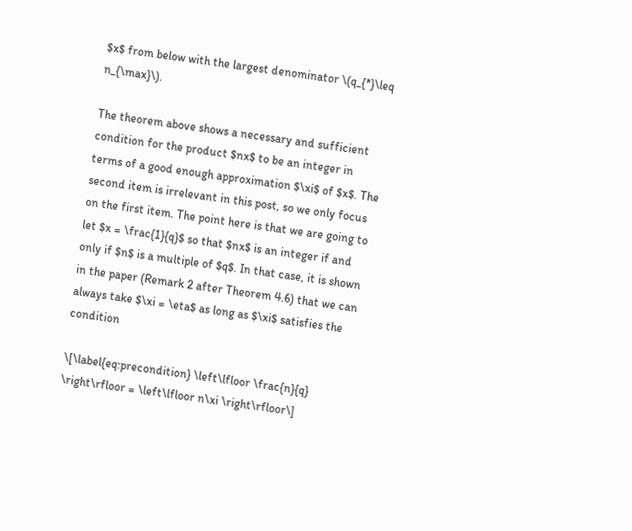$x$ from below with the largest denominator \(q_{*}\leq n_{\max}\).

The theorem above shows a necessary and sufficient condition for the product $nx$ to be an integer in terms of a good enough approximation $\xi$ of $x$. The second item is irrelevant in this post, so we only focus on the first item. The point here is that we are going to let $x = \frac{1}{q}$ so that $nx$ is an integer if and only if $n$ is a multiple of $q$. In that case, it is shown in the paper (Remark 2 after Theorem 4.6) that we can always take $\xi = \eta$ as long as $\xi$ satisfies the condition

\[\label{eq:precondition} \left\lfloor \frac{n}{q} \right\rfloor = \left\lfloor n\xi \right\rfloor\]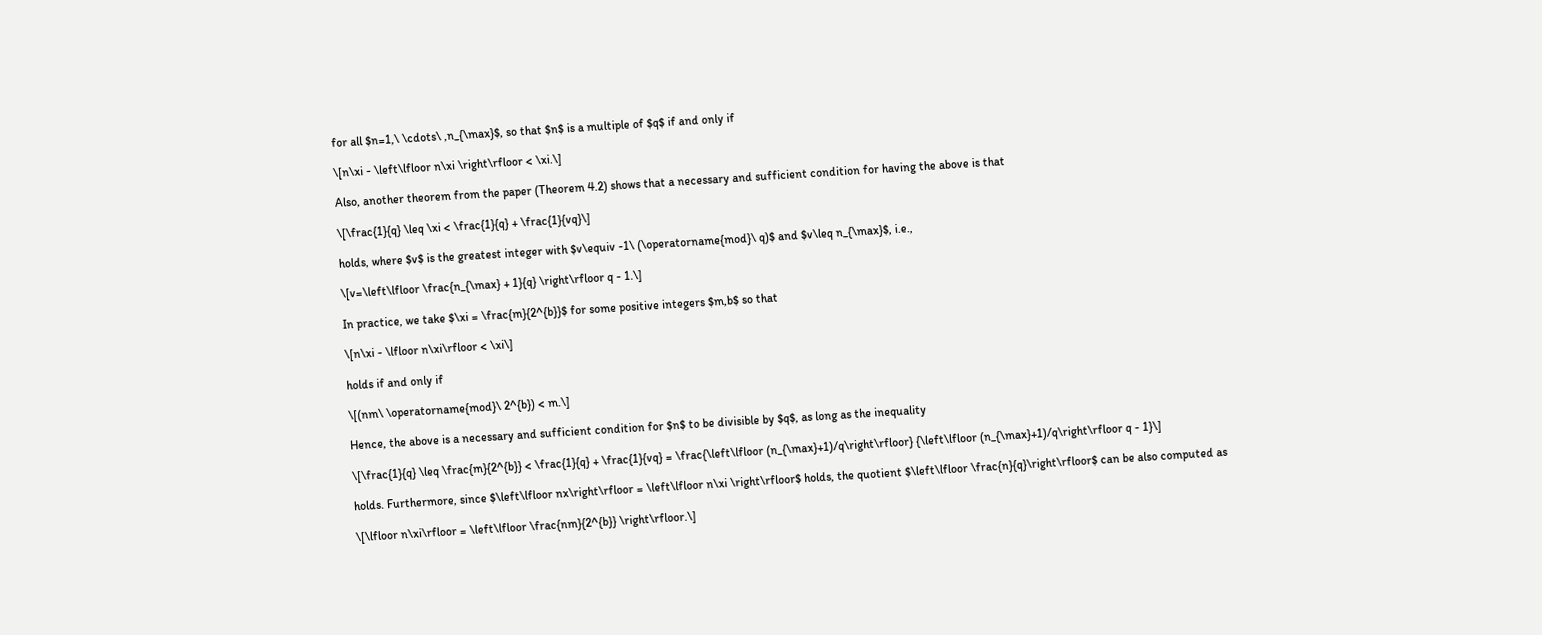for all $n=1,\ \cdots\ ,n_{\max}$, so that $n$ is a multiple of $q$ if and only if

\[n\xi - \left\lfloor n\xi \right\rfloor < \xi.\]

Also, another theorem from the paper (Theorem 4.2) shows that a necessary and sufficient condition for having the above is that

\[\frac{1}{q} \leq \xi < \frac{1}{q} + \frac{1}{vq}\]

holds, where $v$ is the greatest integer with $v\equiv -1\ (\operatorname{mod}\ q)$ and $v\leq n_{\max}$, i.e.,

\[v=\left\lfloor \frac{n_{\max} + 1}{q} \right\rfloor q - 1.\]

In practice, we take $\xi = \frac{m}{2^{b}}$ for some positive integers $m,b$ so that

\[n\xi - \lfloor n\xi\rfloor < \xi\]

holds if and only if

\[(nm\ \operatorname{mod}\ 2^{b}) < m.\]

Hence, the above is a necessary and sufficient condition for $n$ to be divisible by $q$, as long as the inequality

\[\frac{1}{q} \leq \frac{m}{2^{b}} < \frac{1}{q} + \frac{1}{vq} = \frac{\left\lfloor (n_{\max}+1)/q\right\rfloor} {\left\lfloor (n_{\max}+1)/q\right\rfloor q - 1}\]

holds. Furthermore, since $\left\lfloor nx\right\rfloor = \left\lfloor n\xi \right\rfloor$ holds, the quotient $\left\lfloor \frac{n}{q}\right\rfloor$ can be also computed as

\[\lfloor n\xi\rfloor = \left\lfloor \frac{nm}{2^{b}} \right\rfloor.\]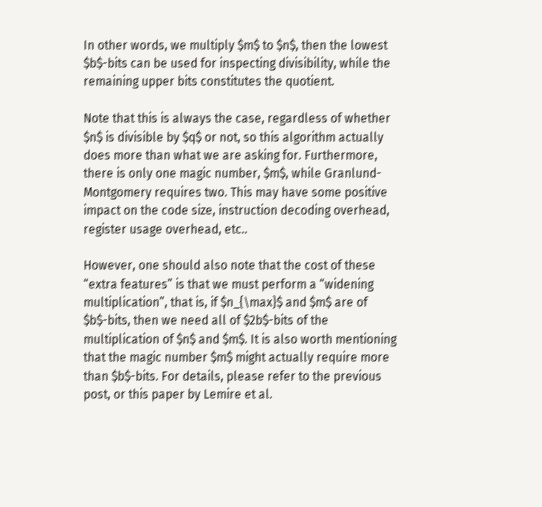In other words, we multiply $m$ to $n$, then the lowest $b$-bits can be used for inspecting divisibility, while the remaining upper bits constitutes the quotient.

Note that this is always the case, regardless of whether $n$ is divisible by $q$ or not, so this algorithm actually does more than what we are asking for. Furthermore, there is only one magic number, $m$, while Granlund-Montgomery requires two. This may have some positive impact on the code size, instruction decoding overhead, register usage overhead, etc..

However, one should also note that the cost of these “extra features” is that we must perform a “widening multiplication”, that is, if $n_{\max}$ and $m$ are of $b$-bits, then we need all of $2b$-bits of the multiplication of $n$ and $m$. It is also worth mentioning that the magic number $m$ might actually require more than $b$-bits. For details, please refer to the previous post, or this paper by Lemire et al.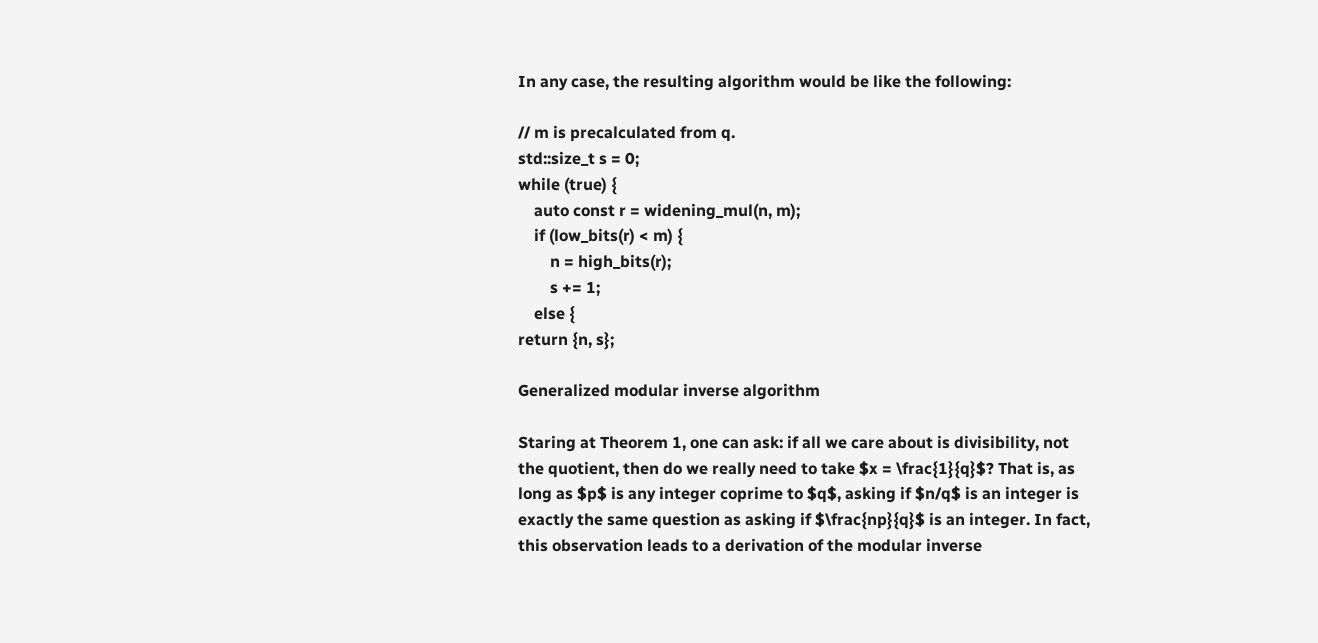In any case, the resulting algorithm would be like the following:

// m is precalculated from q.
std::size_t s = 0;
while (true) {
    auto const r = widening_mul(n, m);
    if (low_bits(r) < m) {
        n = high_bits(r);
        s += 1;
    else {
return {n, s};

Generalized modular inverse algorithm

Staring at Theorem 1, one can ask: if all we care about is divisibility, not the quotient, then do we really need to take $x = \frac{1}{q}$? That is, as long as $p$ is any integer coprime to $q$, asking if $n/q$ is an integer is exactly the same question as asking if $\frac{np}{q}$ is an integer. In fact, this observation leads to a derivation of the modular inverse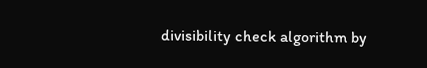divisibility check algorithm by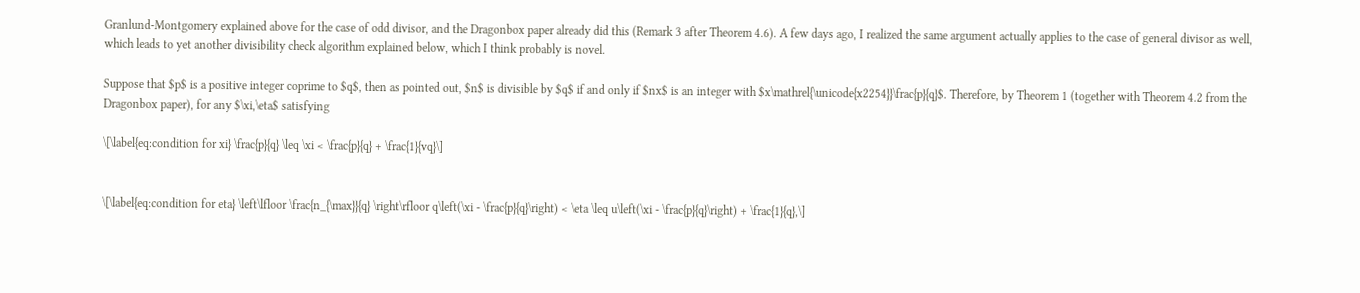Granlund-Montgomery explained above for the case of odd divisor, and the Dragonbox paper already did this (Remark 3 after Theorem 4.6). A few days ago, I realized the same argument actually applies to the case of general divisor as well, which leads to yet another divisibility check algorithm explained below, which I think probably is novel.

Suppose that $p$ is a positive integer coprime to $q$, then as pointed out, $n$ is divisible by $q$ if and only if $nx$ is an integer with $x\mathrel{\unicode{x2254}}\frac{p}{q}$. Therefore, by Theorem 1 (together with Theorem 4.2 from the Dragonbox paper), for any $\xi,\eta$ satisfying

\[\label{eq:condition for xi} \frac{p}{q} \leq \xi < \frac{p}{q} + \frac{1}{vq}\]


\[\label{eq:condition for eta} \left\lfloor \frac{n_{\max}}{q} \right\rfloor q\left(\xi - \frac{p}{q}\right) < \eta \leq u\left(\xi - \frac{p}{q}\right) + \frac{1}{q},\]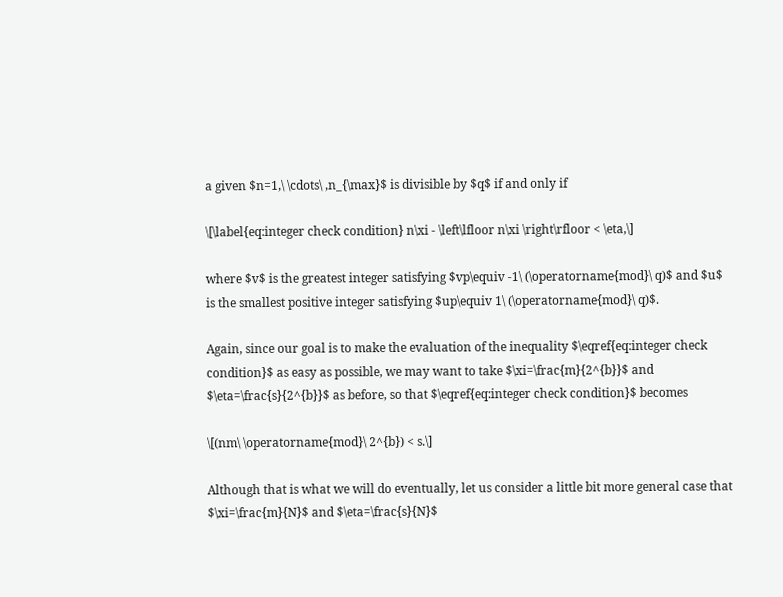a given $n=1,\ \cdots\ ,n_{\max}$ is divisible by $q$ if and only if

\[\label{eq:integer check condition} n\xi - \left\lfloor n\xi \right\rfloor < \eta,\]

where $v$ is the greatest integer satisfying $vp\equiv -1\ (\operatorname{mod}\ q)$ and $u$ is the smallest positive integer satisfying $up\equiv 1\ (\operatorname{mod}\ q)$.

Again, since our goal is to make the evaluation of the inequality $\eqref{eq:integer check condition}$ as easy as possible, we may want to take $\xi=\frac{m}{2^{b}}$ and $\eta=\frac{s}{2^{b}}$ as before, so that $\eqref{eq:integer check condition}$ becomes

\[(nm\ \operatorname{mod}\ 2^{b}) < s.\]

Although that is what we will do eventually, let us consider a little bit more general case that $\xi=\frac{m}{N}$ and $\eta=\frac{s}{N}$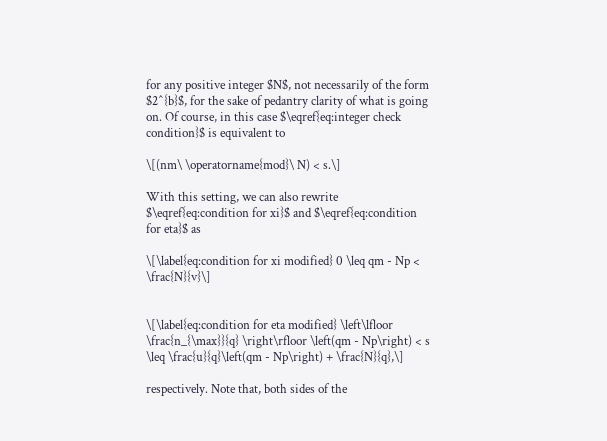for any positive integer $N$, not necessarily of the form $2^{b}$, for the sake of pedantry clarity of what is going on. Of course, in this case $\eqref{eq:integer check condition}$ is equivalent to

\[(nm\ \operatorname{mod}\ N) < s.\]

With this setting, we can also rewrite $\eqref{eq:condition for xi}$ and $\eqref{eq:condition for eta}$ as

\[\label{eq:condition for xi modified} 0 \leq qm - Np < \frac{N}{v}\]


\[\label{eq:condition for eta modified} \left\lfloor \frac{n_{\max}}{q} \right\rfloor \left(qm - Np\right) < s \leq \frac{u}{q}\left(qm - Np\right) + \frac{N}{q},\]

respectively. Note that, both sides of the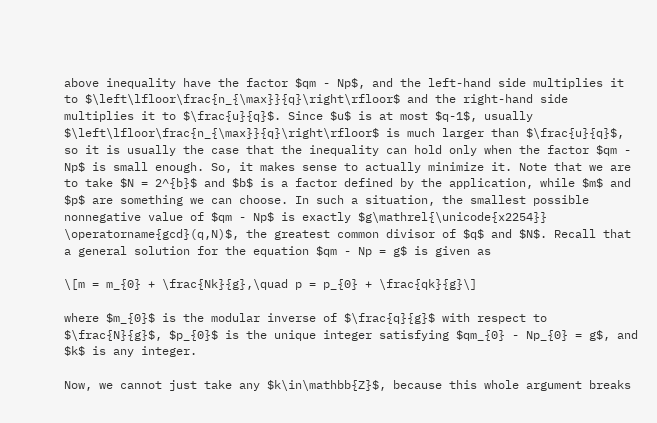above inequality have the factor $qm - Np$, and the left-hand side multiplies it to $\left\lfloor\frac{n_{\max}}{q}\right\rfloor$ and the right-hand side multiplies it to $\frac{u}{q}$. Since $u$ is at most $q-1$, usually $\left\lfloor\frac{n_{\max}}{q}\right\rfloor$ is much larger than $\frac{u}{q}$, so it is usually the case that the inequality can hold only when the factor $qm - Np$ is small enough. So, it makes sense to actually minimize it. Note that we are to take $N = 2^{b}$ and $b$ is a factor defined by the application, while $m$ and $p$ are something we can choose. In such a situation, the smallest possible nonnegative value of $qm - Np$ is exactly $g\mathrel{\unicode{x2254}} \operatorname{gcd}(q,N)$, the greatest common divisor of $q$ and $N$. Recall that a general solution for the equation $qm - Np = g$ is given as

\[m = m_{0} + \frac{Nk}{g},\quad p = p_{0} + \frac{qk}{g}\]

where $m_{0}$ is the modular inverse of $\frac{q}{g}$ with respect to $\frac{N}{g}$, $p_{0}$ is the unique integer satisfying $qm_{0} - Np_{0} = g$, and $k$ is any integer.

Now, we cannot just take any $k\in\mathbb{Z}$, because this whole argument breaks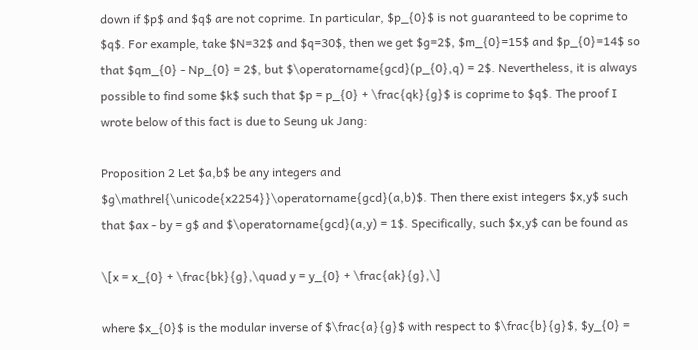down if $p$ and $q$ are not coprime. In particular, $p_{0}$ is not guaranteed to be coprime to $q$. For example, take $N=32$ and $q=30$, then we get $g=2$, $m_{0}=15$ and $p_{0}=14$ so that $qm_{0} - Np_{0} = 2$, but $\operatorname{gcd}(p_{0},q) = 2$. Nevertheless, it is always possible to find some $k$ such that $p = p_{0} + \frac{qk}{g}$ is coprime to $q$. The proof I wrote below of this fact is due to Seung uk Jang:

Proposition 2 Let $a,b$ be any integers and $g\mathrel{\unicode{x2254}}\operatorname{gcd}(a,b)$. Then there exist integers $x,y$ such that $ax - by = g$ and $\operatorname{gcd}(a,y) = 1$. Specifically, such $x,y$ can be found as

\[x = x_{0} + \frac{bk}{g},\quad y = y_{0} + \frac{ak}{g},\]

where $x_{0}$ is the modular inverse of $\frac{a}{g}$ with respect to $\frac{b}{g}$, $y_{0} =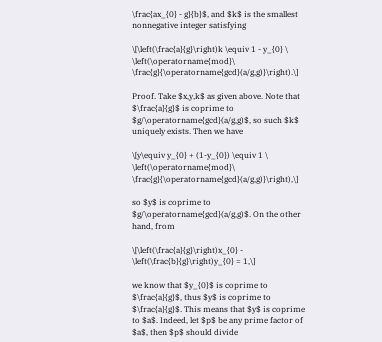\frac{ax_{0} - g}{b}$, and $k$ is the smallest nonnegative integer satisfying

\[\left(\frac{a}{g}\right)k \equiv 1 - y_{0} \ \left(\operatorname{mod}\ \frac{g}{\operatorname{gcd}(a/g,g)}\right).\]

Proof. Take $x,y,k$ as given above. Note that $\frac{a}{g}$ is coprime to $g/\operatorname{gcd}(a/g,g)$, so such $k$ uniquely exists. Then we have

\[y\equiv y_{0} + (1-y_{0}) \equiv 1 \ \left(\operatorname{mod}\ \frac{g}{\operatorname{gcd}(a/g,g)}\right),\]

so $y$ is coprime to $g/\operatorname{gcd}(a/g,g)$. On the other hand, from

\[\left(\frac{a}{g}\right)x_{0} - \left(\frac{b}{g}\right)y_{0} = 1,\]

we know that $y_{0}$ is coprime to $\frac{a}{g}$, thus $y$ is coprime to $\frac{a}{g}$. This means that $y$ is coprime to $a$. Indeed, let $p$ be any prime factor of $a$, then $p$ should divide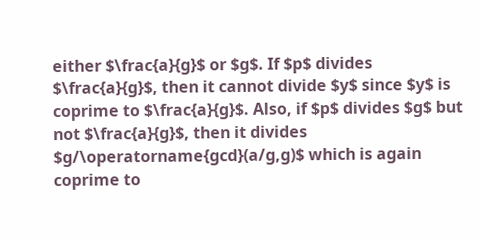either $\frac{a}{g}$ or $g$. If $p$ divides $\frac{a}{g}$, then it cannot divide $y$ since $y$ is coprime to $\frac{a}{g}$. Also, if $p$ divides $g$ but not $\frac{a}{g}$, then it divides $g/\operatorname{gcd}(a/g,g)$ which is again coprime to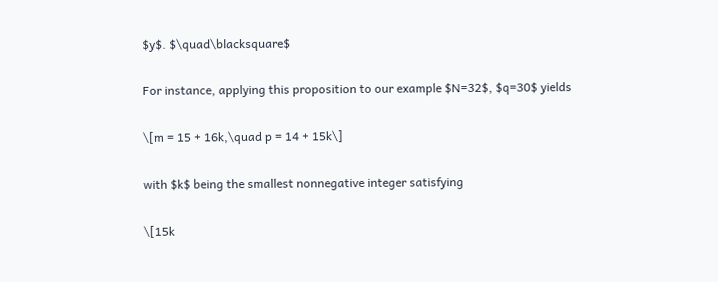$y$. $\quad\blacksquare$

For instance, applying this proposition to our example $N=32$, $q=30$ yields

\[m = 15 + 16k,\quad p = 14 + 15k\]

with $k$ being the smallest nonnegative integer satisfying

\[15k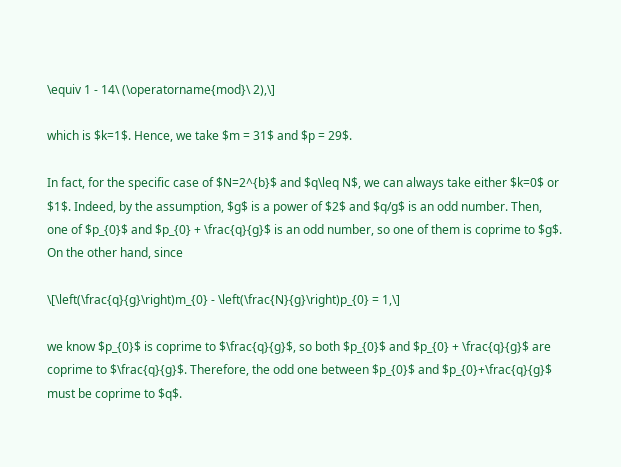\equiv 1 - 14\ (\operatorname{mod}\ 2),\]

which is $k=1$. Hence, we take $m = 31$ and $p = 29$.

In fact, for the specific case of $N=2^{b}$ and $q\leq N$, we can always take either $k=0$ or $1$. Indeed, by the assumption, $g$ is a power of $2$ and $q/g$ is an odd number. Then, one of $p_{0}$ and $p_{0} + \frac{q}{g}$ is an odd number, so one of them is coprime to $g$. On the other hand, since

\[\left(\frac{q}{g}\right)m_{0} - \left(\frac{N}{g}\right)p_{0} = 1,\]

we know $p_{0}$ is coprime to $\frac{q}{g}$, so both $p_{0}$ and $p_{0} + \frac{q}{g}$ are coprime to $\frac{q}{g}$. Therefore, the odd one between $p_{0}$ and $p_{0}+\frac{q}{g}$ must be coprime to $q$.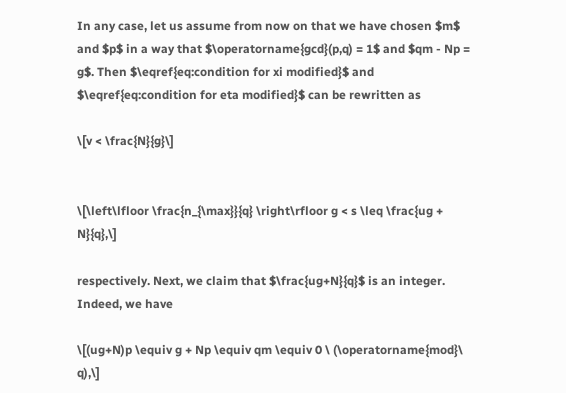In any case, let us assume from now on that we have chosen $m$ and $p$ in a way that $\operatorname{gcd}(p,q) = 1$ and $qm - Np = g$. Then $\eqref{eq:condition for xi modified}$ and $\eqref{eq:condition for eta modified}$ can be rewritten as

\[v < \frac{N}{g}\]


\[\left\lfloor \frac{n_{\max}}{q} \right\rfloor g < s \leq \frac{ug + N}{q},\]

respectively. Next, we claim that $\frac{ug+N}{q}$ is an integer. Indeed, we have

\[(ug+N)p \equiv g + Np \equiv qm \equiv 0 \ (\operatorname{mod}\ q),\]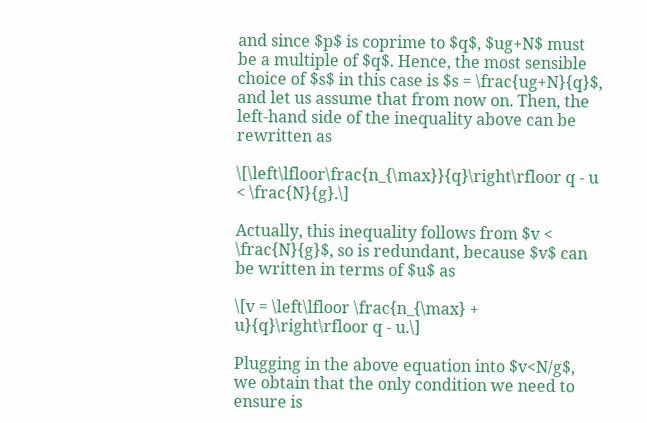and since $p$ is coprime to $q$, $ug+N$ must be a multiple of $q$. Hence, the most sensible choice of $s$ in this case is $s = \frac{ug+N}{q}$, and let us assume that from now on. Then, the left-hand side of the inequality above can be rewritten as

\[\left\lfloor\frac{n_{\max}}{q}\right\rfloor q - u < \frac{N}{g}.\]

Actually, this inequality follows from $v < \frac{N}{g}$, so is redundant, because $v$ can be written in terms of $u$ as

\[v = \left\lfloor \frac{n_{\max} + u}{q}\right\rfloor q - u.\]

Plugging in the above equation into $v<N/g$, we obtain that the only condition we need to ensure is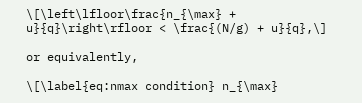\[\left\lfloor\frac{n_{\max} + u}{q}\right\rfloor < \frac{(N/g) + u}{q},\]

or equivalently,

\[\label{eq:nmax condition} n_{\max}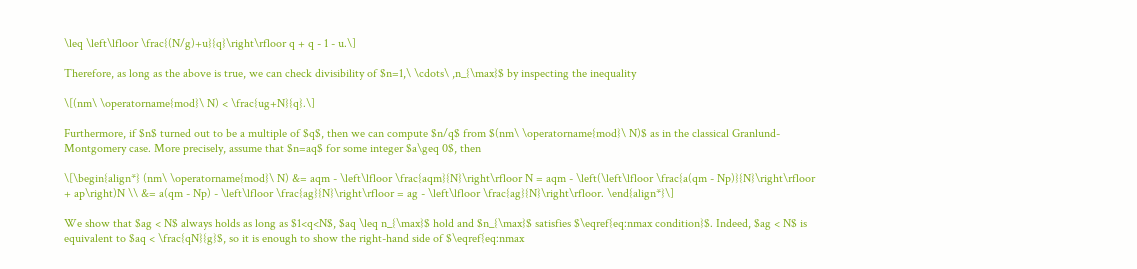\leq \left\lfloor \frac{(N/g)+u}{q}\right\rfloor q + q - 1 - u.\]

Therefore, as long as the above is true, we can check divisibility of $n=1,\ \cdots\ ,n_{\max}$ by inspecting the inequality

\[(nm\ \operatorname{mod}\ N) < \frac{ug+N}{q}.\]

Furthermore, if $n$ turned out to be a multiple of $q$, then we can compute $n/q$ from $(nm\ \operatorname{mod}\ N)$ as in the classical Granlund-Montgomery case. More precisely, assume that $n=aq$ for some integer $a\geq 0$, then

\[\begin{align*} (nm\ \operatorname{mod}\ N) &= aqm - \left\lfloor \frac{aqm}{N}\right\rfloor N = aqm - \left(\left\lfloor \frac{a(qm - Np)}{N}\right\rfloor + ap\right)N \\ &= a(qm - Np) - \left\lfloor \frac{ag}{N}\right\rfloor = ag - \left\lfloor \frac{ag}{N}\right\rfloor. \end{align*}\]

We show that $ag < N$ always holds as long as $1<q<N$, $aq \leq n_{\max}$ hold and $n_{\max}$ satisfies $\eqref{eq:nmax condition}$. Indeed, $ag < N$ is equivalent to $aq < \frac{qN}{g}$, so it is enough to show the right-hand side of $\eqref{eq:nmax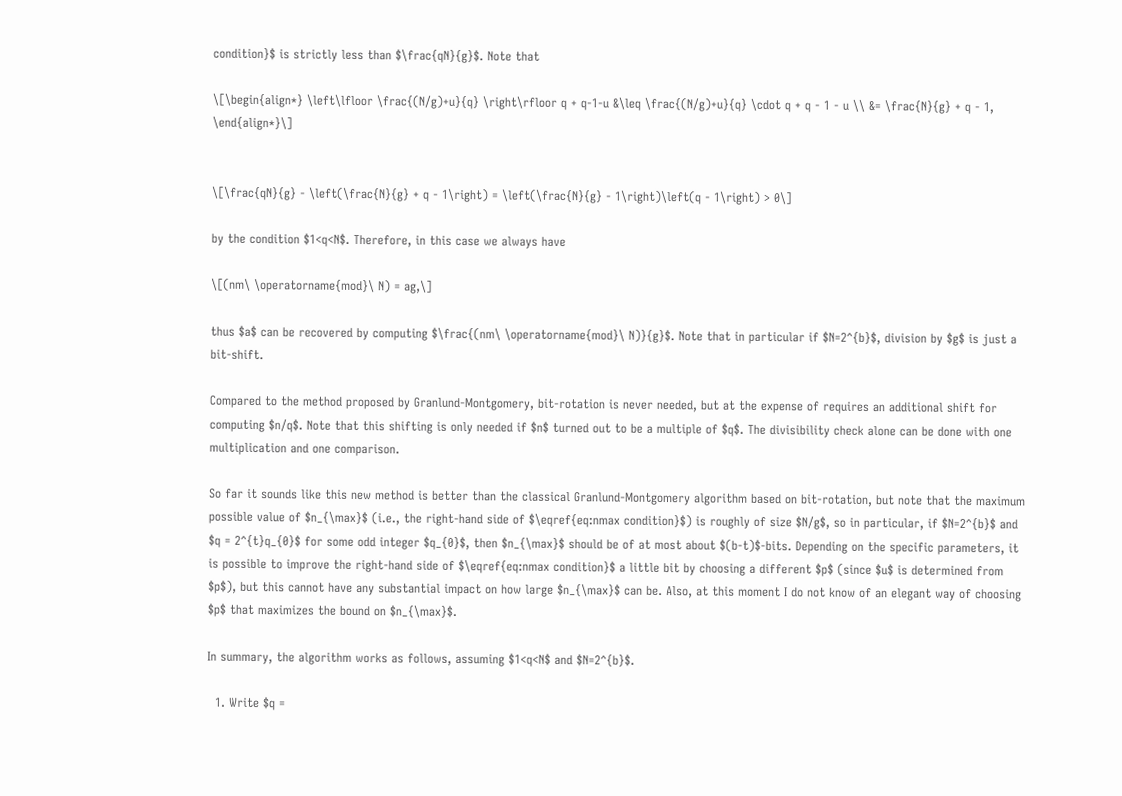condition}$ is strictly less than $\frac{qN}{g}$. Note that

\[\begin{align*} \left\lfloor \frac{(N/g)+u}{q} \right\rfloor q + q-1-u &\leq \frac{(N/g)+u}{q} \cdot q + q - 1 - u \\ &= \frac{N}{g} + q - 1, \end{align*}\]


\[\frac{qN}{g} - \left(\frac{N}{g} + q - 1\right) = \left(\frac{N}{g} - 1\right)\left(q - 1\right) > 0\]

by the condition $1<q<N$. Therefore, in this case we always have

\[(nm\ \operatorname{mod}\ N) = ag,\]

thus $a$ can be recovered by computing $\frac{(nm\ \operatorname{mod}\ N)}{g}$. Note that in particular if $N=2^{b}$, division by $g$ is just a bit-shift.

Compared to the method proposed by Granlund-Montgomery, bit-rotation is never needed, but at the expense of requires an additional shift for computing $n/q$. Note that this shifting is only needed if $n$ turned out to be a multiple of $q$. The divisibility check alone can be done with one multiplication and one comparison.

So far it sounds like this new method is better than the classical Granlund-Montgomery algorithm based on bit-rotation, but note that the maximum possible value of $n_{\max}$ (i.e., the right-hand side of $\eqref{eq:nmax condition}$) is roughly of size $N/g$, so in particular, if $N=2^{b}$ and $q = 2^{t}q_{0}$ for some odd integer $q_{0}$, then $n_{\max}$ should be of at most about $(b-t)$-bits. Depending on the specific parameters, it is possible to improve the right-hand side of $\eqref{eq:nmax condition}$ a little bit by choosing a different $p$ (since $u$ is determined from $p$), but this cannot have any substantial impact on how large $n_{\max}$ can be. Also, at this moment I do not know of an elegant way of choosing $p$ that maximizes the bound on $n_{\max}$.

In summary, the algorithm works as follows, assuming $1<q<N$ and $N=2^{b}$.

  1. Write $q =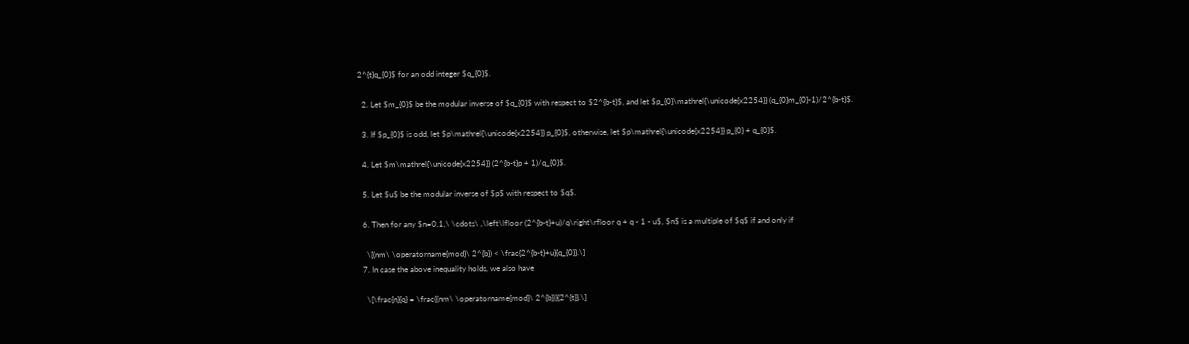2^{t}q_{0}$ for an odd integer $q_{0}$.

  2. Let $m_{0}$ be the modular inverse of $q_{0}$ with respect to $2^{b-t}$, and let $p_{0}\mathrel{\unicode{x2254}} (q_{0}m_{0}-1)/2^{b-t}$.

  3. If $p_{0}$ is odd, let $p\mathrel{\unicode{x2254}} p_{0}$, otherwise, let $p\mathrel{\unicode{x2254}} p_{0} + q_{0}$.

  4. Let $m\mathrel{\unicode{x2254}} (2^{b-t}p + 1)/q_{0}$.

  5. Let $u$ be the modular inverse of $p$ with respect to $q$.

  6. Then for any $n=0,1,\ \cdots\ ,\left\lfloor (2^{b-t}+u)/q\right\rfloor q + q - 1 - u$, $n$ is a multiple of $q$ if and only if

    \[(nm\ \operatorname{mod}\ 2^{b}) < \frac{2^{b-t}+u}{q_{0}}.\]
  7. In case the above inequality holds, we also have

    \[\frac{n}{q} = \frac{(nm\ \operatorname{mod}\ 2^{b})}{2^{t}}.\]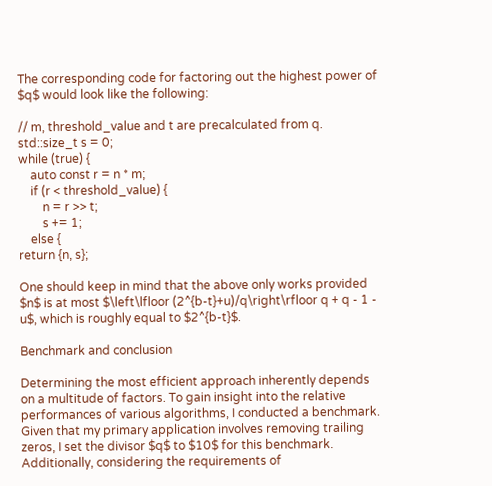The corresponding code for factoring out the highest power of $q$ would look like the following:

// m, threshold_value and t are precalculated from q.
std::size_t s = 0;
while (true) {
    auto const r = n * m;
    if (r < threshold_value) {
        n = r >> t;
        s += 1;
    else {
return {n, s};

One should keep in mind that the above only works provided $n$ is at most $\left\lfloor (2^{b-t}+u)/q\right\rfloor q + q - 1 - u$, which is roughly equal to $2^{b-t}$.

Benchmark and conclusion

Determining the most efficient approach inherently depends on a multitude of factors. To gain insight into the relative performances of various algorithms, I conducted a benchmark. Given that my primary application involves removing trailing zeros, I set the divisor $q$ to $10$ for this benchmark. Additionally, considering the requirements of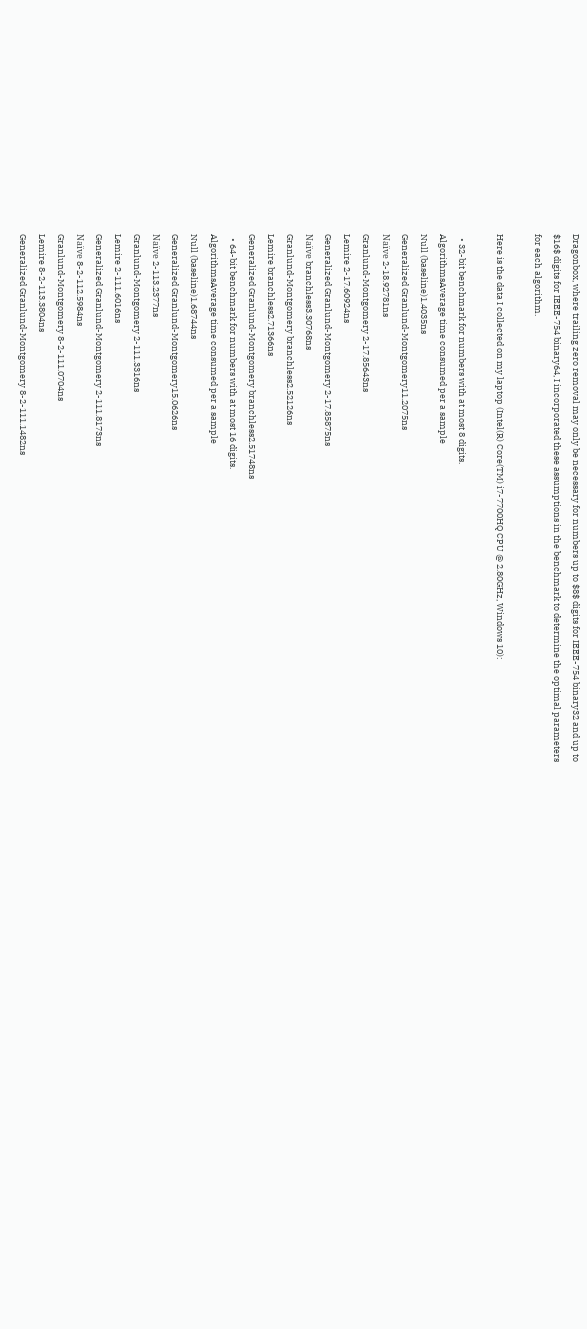Dragonbox, where trailing zero removal may only be necessary for numbers up to $8$ digits for IEEE-754 binary32 and up to $16$ digits for IEEE-754 binary64, I incorporated these assumptions in the benchmark to determine the optimal parameters for each algorithm.

Here is the data I collected on my laptop (Intel(R) Core(TM) i7-7700HQ CPU @ 2.80GHz, Windows 10):

  • 32-bit benchmark for numbers with at most 8 digits.
AlgorithmsAverage time consumed per a sample
Null (baseline)1.4035ns
Generalized Granlund-Montgomery11.2075ns
Naïve 2-18.92781ns
Granlund-Montgomery 2-17.85643ns
Lemire 2-17.60924ns
Generalized Granlund-Montgomery 2-17.85875ns
Naïve branchless3.30768ns
Granlund-Montgomery branchless2.52126ns
Lemire branchless2.71366ns
Generalized Granlund-Montgomery branchless2.51748ns
  • 64-bit benchmark for numbers with at most 16 digits.
AlgorithmsAverage time consumed per a sample
Null (baseline)1.68744ns
Generalized Granlund-Montgomery15.0626ns
Naïve 2-113.2377ns
Granlund-Montgomery 2-111.3316ns
Lemire 2-111.6016ns
Generalized Granlund-Montgomery 2-111.8173ns
Naïve 8-2-112.5984ns
Granlund-Montgomery 8-2-111.0704ns
Lemire 8-2-113.3804ns
Generalized Granlund-Montgomery 8-2-111.1482ns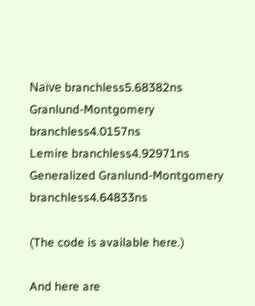Naïve branchless5.68382ns
Granlund-Montgomery branchless4.0157ns
Lemire branchless4.92971ns
Generalized Granlund-Montgomery branchless4.64833ns

(The code is available here.)

And here are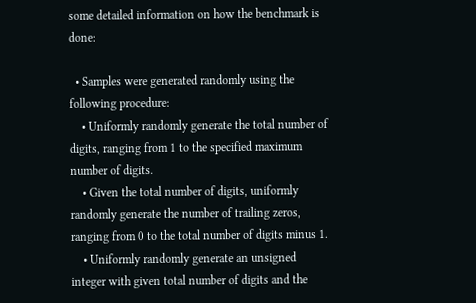some detailed information on how the benchmark is done:

  • Samples were generated randomly using the following procedure:
    • Uniformly randomly generate the total number of digits, ranging from 1 to the specified maximum number of digits.
    • Given the total number of digits, uniformly randomly generate the number of trailing zeros, ranging from 0 to the total number of digits minus 1.
    • Uniformly randomly generate an unsigned integer with given total number of digits and the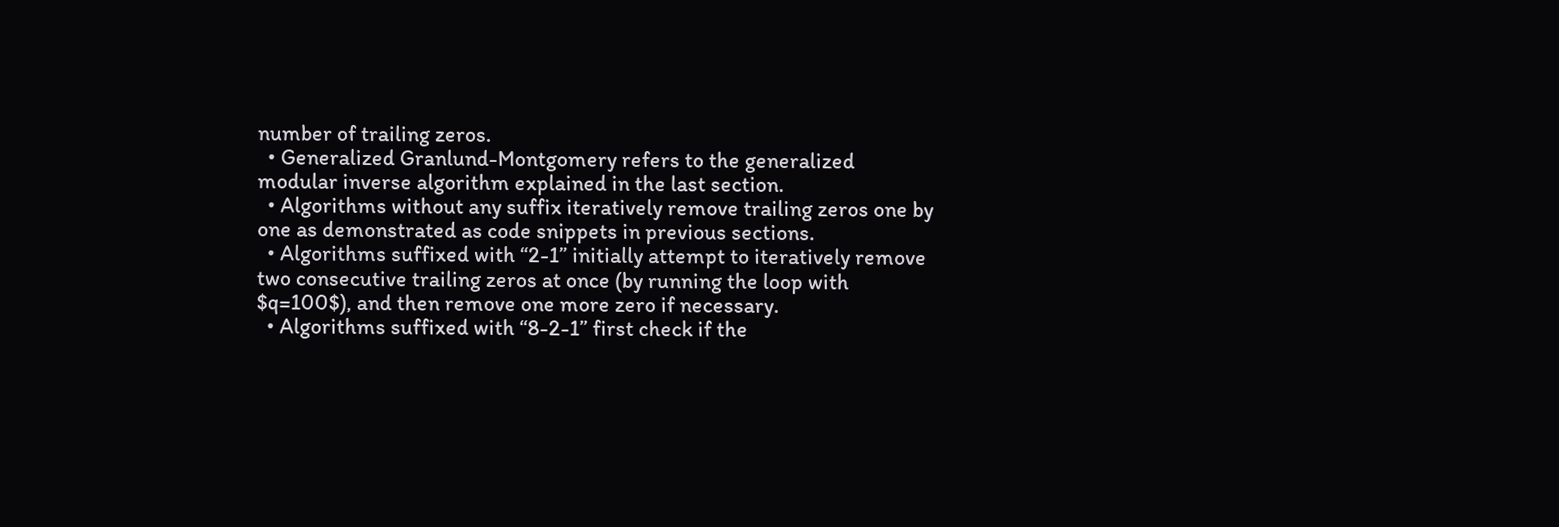number of trailing zeros.
  • Generalized Granlund-Montgomery refers to the generalized modular inverse algorithm explained in the last section.
  • Algorithms without any suffix iteratively remove trailing zeros one by one as demonstrated as code snippets in previous sections.
  • Algorithms suffixed with “2-1” initially attempt to iteratively remove two consecutive trailing zeros at once (by running the loop with $q=100$), and then remove one more zero if necessary.
  • Algorithms suffixed with “8-2-1” first check if the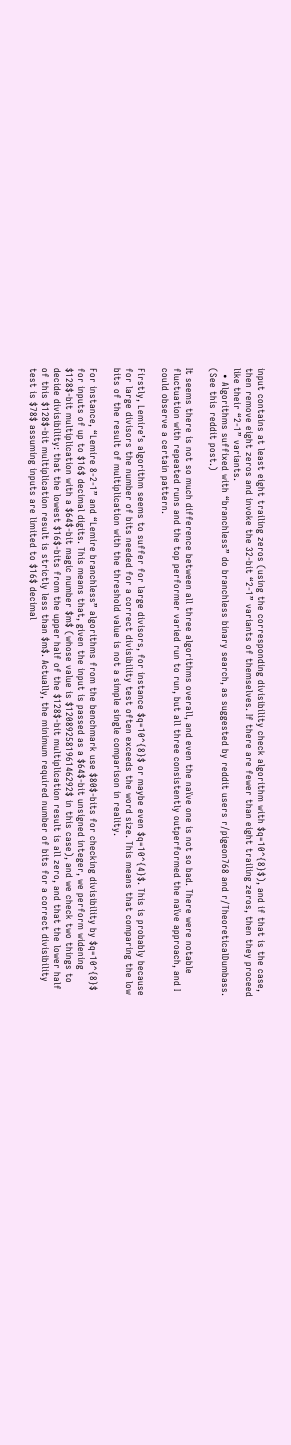input contains at least eight trailing zeros (using the corresponding divisibility check algorithm with $q=10^{8}$), and if that is the case, then remove eight zeros and invoke the 32-bit “2-1” variants of themselves. If there are fewer than eight trailing zeros, then they proceed like their “2-1” variants.
  • Algorithms suffixed with “branchless” do branchless binary search, as suggested by reddit users r/pigeon768 and r/TheoreticalDumbass. (See this reddit post.)

It seems there is not so much difference between all three algorithms overall, and even the naïve one is not so bad. There were notable fluctuation with repeated runs and the top performer varied run to run, but all three consistently outperformed the naïve approach, and I could observe a certain pattern.

Firstly, Lemire’s algorithm seems to suffer for large divisors, for instance $q=10^{8}$ or maybe even $q=10^{4}$. This is probably because for large divisors the number of bits needed for a correct divisibility test often exceeds the word size. This means that comparing the low bits of the result of multiplication with the threshold value is not a simple single comparison in reality.

For instance, “Lemire 8-2-1” and “Lemire branchless” algorithms from the benchmark use $80$-bits for checking divisibility by $q=10^{8}$ for inputs of up to $16$ decimal digits. This means that, given the input is passed as a $64$-bit unsigned integer, we perform widening $128$-bit multiplication with a $64$-bit magic number $m$ (whose value is $12089258196146292$ in this case), and we check two things to decide divisibility: that the lowest $16$-bits from the upper half of the $128$-bit multiplication result is all zero, and that the lower half of this $128$-bit multiplication result is strictly less than $m$. Actually, the minimum required number of bits for a correct divisibility test is $78$ assuming inputs are limited to $16$ decimal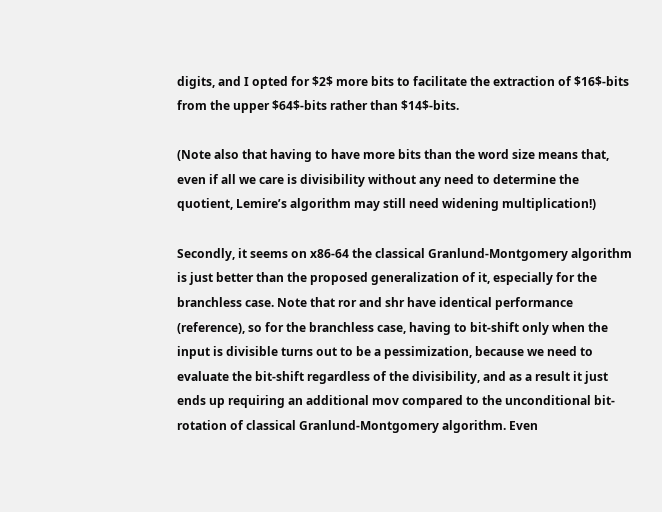digits, and I opted for $2$ more bits to facilitate the extraction of $16$-bits from the upper $64$-bits rather than $14$-bits.

(Note also that having to have more bits than the word size means that, even if all we care is divisibility without any need to determine the quotient, Lemire’s algorithm may still need widening multiplication!)

Secondly, it seems on x86-64 the classical Granlund-Montgomery algorithm is just better than the proposed generalization of it, especially for the branchless case. Note that ror and shr have identical performance (reference), so for the branchless case, having to bit-shift only when the input is divisible turns out to be a pessimization, because we need to evaluate the bit-shift regardless of the divisibility, and as a result it just ends up requiring an additional mov compared to the unconditional bit-rotation of classical Granlund-Montgomery algorithm. Even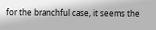for the branchful case, it seems the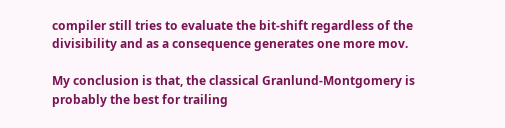compiler still tries to evaluate the bit-shift regardless of the divisibility and as a consequence generates one more mov.

My conclusion is that, the classical Granlund-Montgomery is probably the best for trailing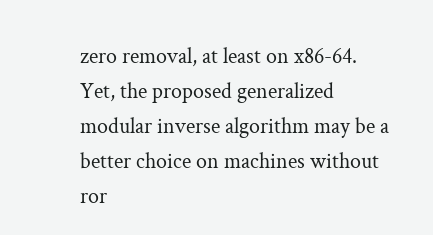zero removal, at least on x86-64. Yet, the proposed generalized modular inverse algorithm may be a better choice on machines without ror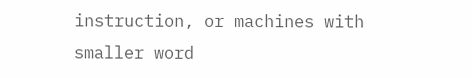instruction, or machines with smaller word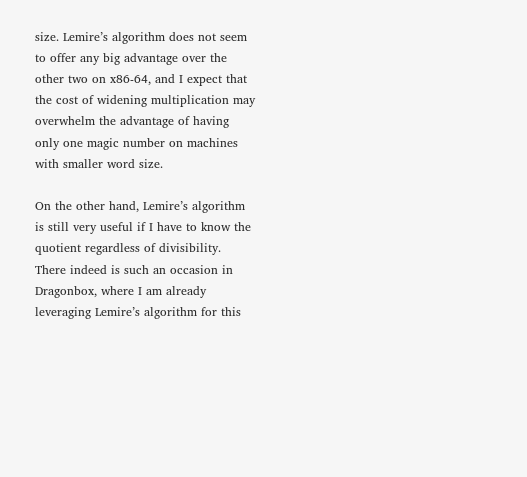size. Lemire’s algorithm does not seem to offer any big advantage over the other two on x86-64, and I expect that the cost of widening multiplication may overwhelm the advantage of having only one magic number on machines with smaller word size.

On the other hand, Lemire’s algorithm is still very useful if I have to know the quotient regardless of divisibility. There indeed is such an occasion in Dragonbox, where I am already leveraging Lemire’s algorithm for this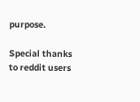purpose.

Special thanks to reddit users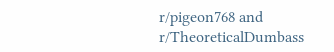r/pigeon768 and r/TheoreticalDumbass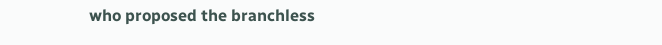who proposed the branchless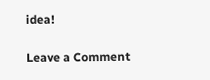idea!

Leave a Comment